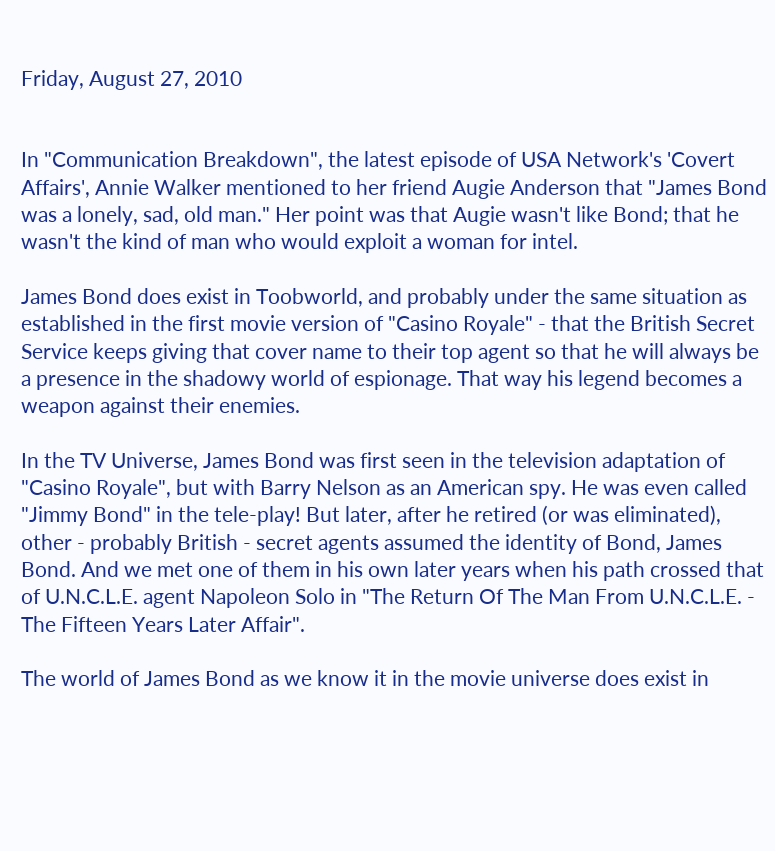Friday, August 27, 2010


In "Communication Breakdown", the latest episode of USA Network's 'Covert Affairs', Annie Walker mentioned to her friend Augie Anderson that "James Bond was a lonely, sad, old man." Her point was that Augie wasn't like Bond; that he wasn't the kind of man who would exploit a woman for intel.

James Bond does exist in Toobworld, and probably under the same situation as established in the first movie version of "Casino Royale" - that the British Secret Service keeps giving that cover name to their top agent so that he will always be a presence in the shadowy world of espionage. That way his legend becomes a weapon against their enemies.

In the TV Universe, James Bond was first seen in the television adaptation of "Casino Royale", but with Barry Nelson as an American spy. He was even called "Jimmy Bond" in the tele-play! But later, after he retired (or was eliminated), other - probably British - secret agents assumed the identity of Bond, James Bond. And we met one of them in his own later years when his path crossed that of U.N.C.L.E. agent Napoleon Solo in "The Return Of The Man From U.N.C.L.E. - The Fifteen Years Later Affair".

The world of James Bond as we know it in the movie universe does exist in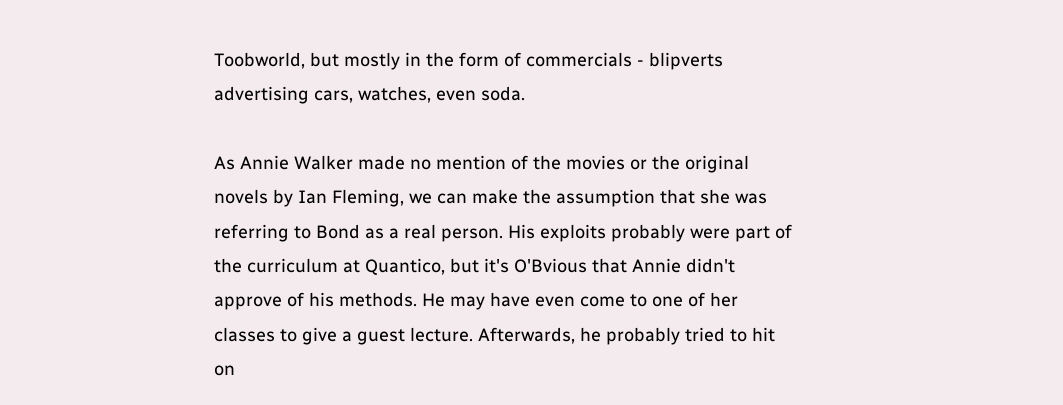Toobworld, but mostly in the form of commercials - blipverts advertising cars, watches, even soda.

As Annie Walker made no mention of the movies or the original novels by Ian Fleming, we can make the assumption that she was referring to Bond as a real person. His exploits probably were part of the curriculum at Quantico, but it's O'Bvious that Annie didn't approve of his methods. He may have even come to one of her classes to give a guest lecture. Afterwards, he probably tried to hit on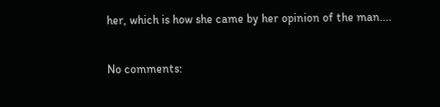her, which is how she came by her opinion of the man....


No comments: